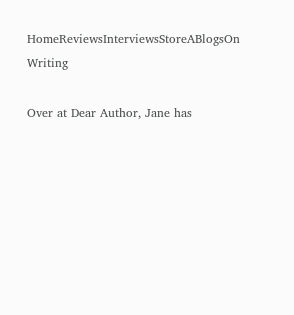HomeReviewsInterviewsStoreABlogsOn Writing

Over at Dear Author, Jane has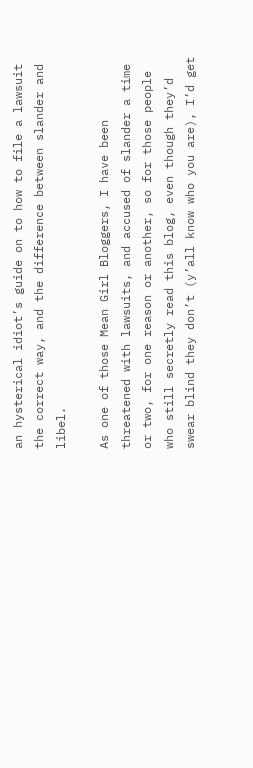an hysterical idiot’s guide on to how to file a lawsuit the correct way, and the difference between slander and libel.

As one of those Mean Girl Bloggers, I have been threatened with lawsuits, and accused of slander a time or two, for one reason or another, so for those people who still secretly read this blog, even though they’d swear blind they don’t (y’all know who you are), I’d get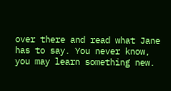over there and read what Jane has to say. You never know, you may learn something new.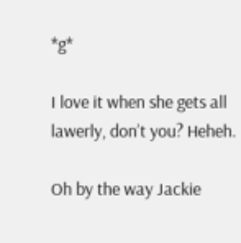*g*

I love it when she gets all lawerly, don’t you? Heheh.

Oh by the way Jackie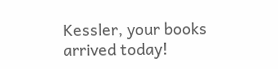Kessler, your books arrived today!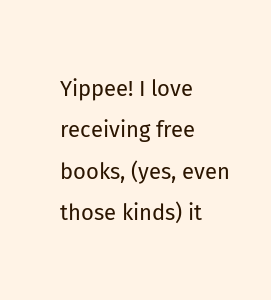Yippee! I love receiving free books, (yes, even those kinds) it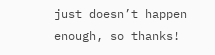just doesn’t happen enough, so thanks!